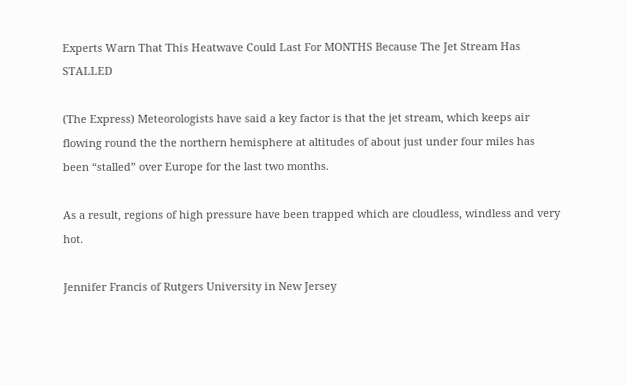Experts Warn That This Heatwave Could Last For MONTHS Because The Jet Stream Has STALLED

(The Express) Meteorologists have said a key factor is that the jet stream, which keeps air flowing round the the northern hemisphere at altitudes of about just under four miles has been “stalled” over Europe for the last two months.

As a result, regions of high pressure have been trapped which are cloudless, windless and very hot.

Jennifer Francis of Rutgers University in New Jersey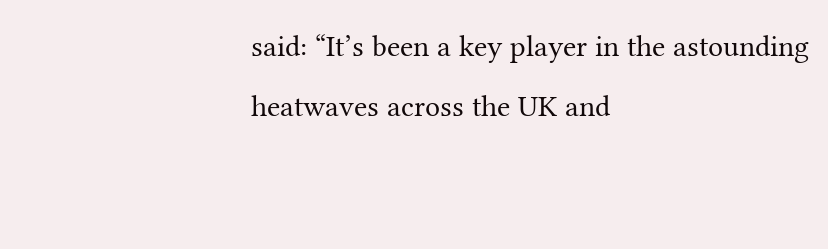said: “It’s been a key player in the astounding heatwaves across the UK and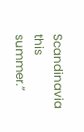Scandinavia this summer.”